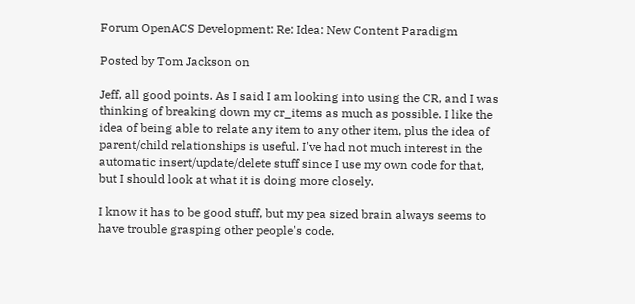Forum OpenACS Development: Re: Idea: New Content Paradigm

Posted by Tom Jackson on

Jeff, all good points. As I said I am looking into using the CR, and I was thinking of breaking down my cr_items as much as possible. I like the idea of being able to relate any item to any other item, plus the idea of parent/child relationships is useful. I've had not much interest in the automatic insert/update/delete stuff since I use my own code for that, but I should look at what it is doing more closely.

I know it has to be good stuff, but my pea sized brain always seems to have trouble grasping other people's code.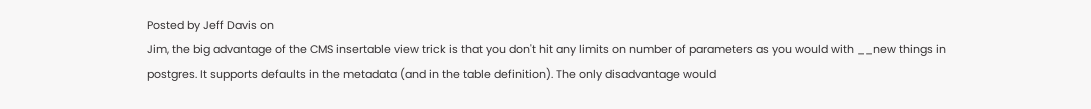Posted by Jeff Davis on
Jim, the big advantage of the CMS insertable view trick is that you don't hit any limits on number of parameters as you would with __new things in postgres. It supports defaults in the metadata (and in the table definition). The only disadvantage would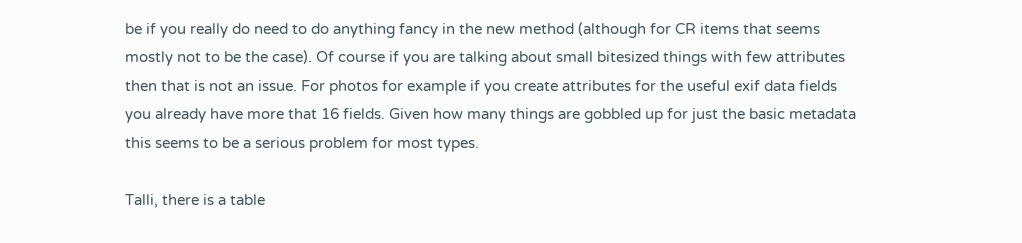be if you really do need to do anything fancy in the new method (although for CR items that seems mostly not to be the case). Of course if you are talking about small bitesized things with few attributes then that is not an issue. For photos for example if you create attributes for the useful exif data fields you already have more that 16 fields. Given how many things are gobbled up for just the basic metadata this seems to be a serious problem for most types.

Talli, there is a table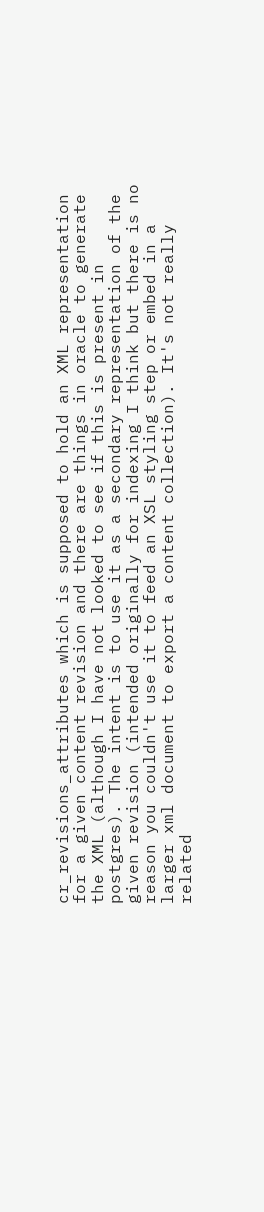cr_revisions_attributes which is supposed to hold an XML representation for a given content revision and there are things in oracle to generate the XML (although I have not looked to see if this is present in postgres). The intent is to use it as a secondary representation of the given revision (intended originally for indexing I think but there is no reason you couldn't use it to feed an XSL styling step or embed in a larger xml document to export a content collection). It's not really related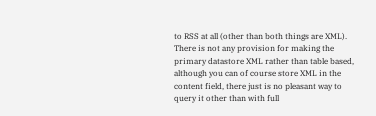to RSS at all (other than both things are XML). There is not any provision for making the primary datastore XML rather than table based, although you can of course store XML in the content field, there just is no pleasant way to query it other than with full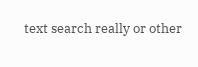text search really or other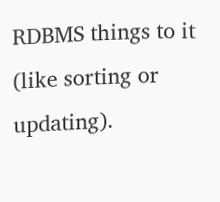RDBMS things to it (like sorting or updating).